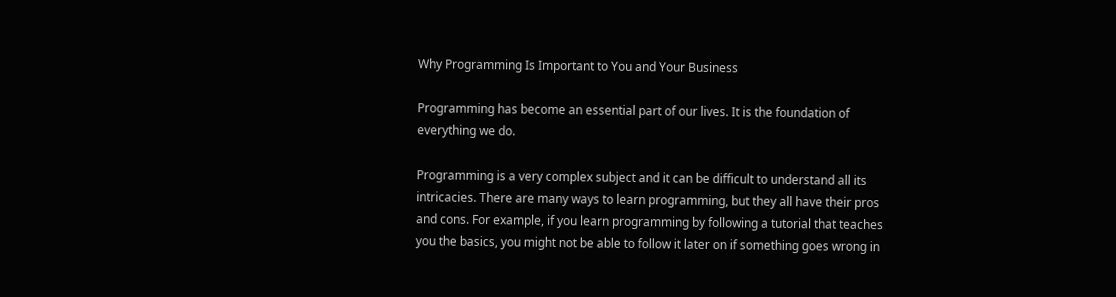Why Programming Is Important to You and Your Business

Programming has become an essential part of our lives. It is the foundation of everything we do.

Programming is a very complex subject and it can be difficult to understand all its intricacies. There are many ways to learn programming, but they all have their pros and cons. For example, if you learn programming by following a tutorial that teaches you the basics, you might not be able to follow it later on if something goes wrong in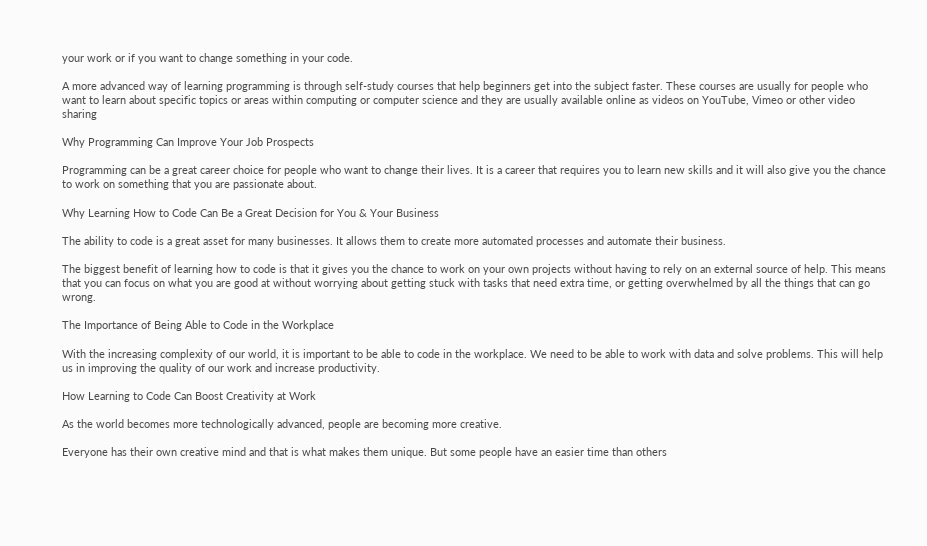your work or if you want to change something in your code.

A more advanced way of learning programming is through self-study courses that help beginners get into the subject faster. These courses are usually for people who want to learn about specific topics or areas within computing or computer science and they are usually available online as videos on YouTube, Vimeo or other video sharing

Why Programming Can Improve Your Job Prospects

Programming can be a great career choice for people who want to change their lives. It is a career that requires you to learn new skills and it will also give you the chance to work on something that you are passionate about.

Why Learning How to Code Can Be a Great Decision for You & Your Business

The ability to code is a great asset for many businesses. It allows them to create more automated processes and automate their business.

The biggest benefit of learning how to code is that it gives you the chance to work on your own projects without having to rely on an external source of help. This means that you can focus on what you are good at without worrying about getting stuck with tasks that need extra time, or getting overwhelmed by all the things that can go wrong.

The Importance of Being Able to Code in the Workplace

With the increasing complexity of our world, it is important to be able to code in the workplace. We need to be able to work with data and solve problems. This will help us in improving the quality of our work and increase productivity.

How Learning to Code Can Boost Creativity at Work

As the world becomes more technologically advanced, people are becoming more creative.

Everyone has their own creative mind and that is what makes them unique. But some people have an easier time than others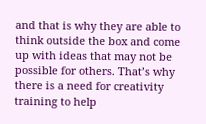and that is why they are able to think outside the box and come up with ideas that may not be possible for others. That’s why there is a need for creativity training to help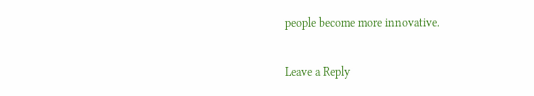people become more innovative.

Leave a Reply